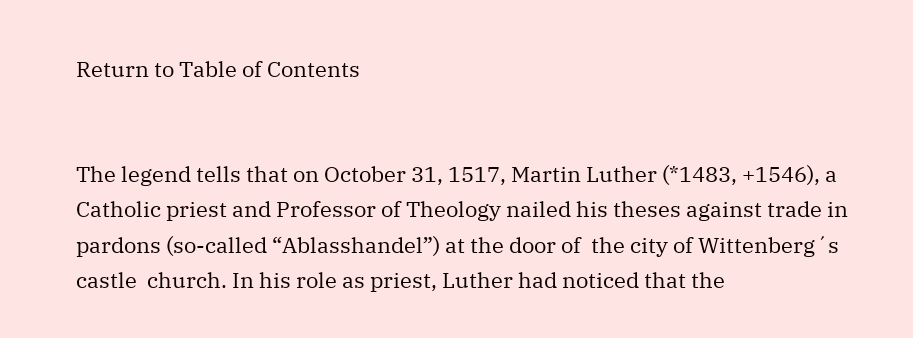Return to Table of Contents


The legend tells that on October 31, 1517, Martin Luther (*1483, +1546), a Catholic priest and Professor of Theology nailed his theses against trade in pardons (so-called “Ablasshandel”) at the door of  the city of Wittenberg´s castle  church. In his role as priest, Luther had noticed that the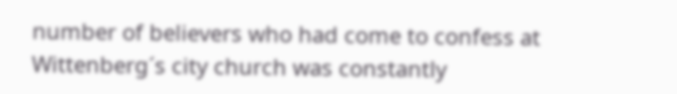number of believers who had come to confess at Wittenberg´s city church was constantly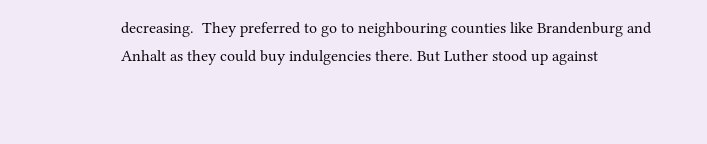decreasing.  They preferred to go to neighbouring counties like Brandenburg and Anhalt as they could buy indulgencies there. But Luther stood up against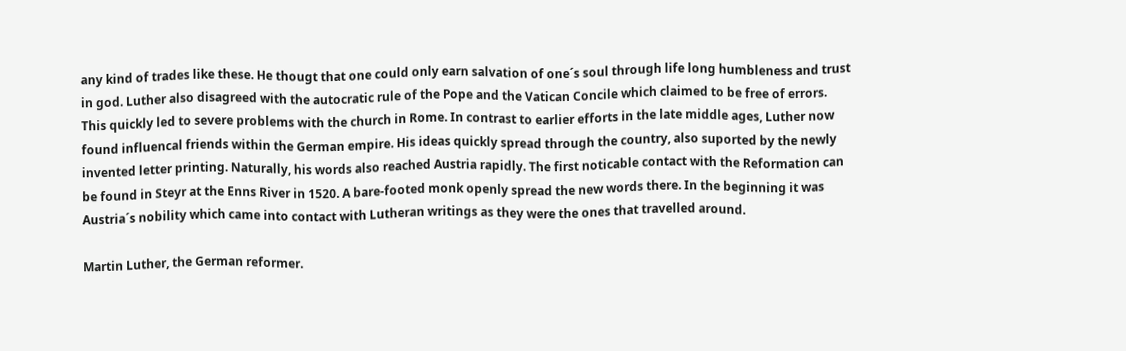any kind of trades like these. He thougt that one could only earn salvation of one´s soul through life long humbleness and trust in god. Luther also disagreed with the autocratic rule of the Pope and the Vatican Concile which claimed to be free of errors. This quickly led to severe problems with the church in Rome. In contrast to earlier efforts in the late middle ages, Luther now found influencal friends within the German empire. His ideas quickly spread through the country, also suported by the newly invented letter printing. Naturally, his words also reached Austria rapidly. The first noticable contact with the Reformation can be found in Steyr at the Enns River in 1520. A bare-footed monk openly spread the new words there. In the beginning it was Austria´s nobility which came into contact with Lutheran writings as they were the ones that travelled around.

Martin Luther, the German reformer.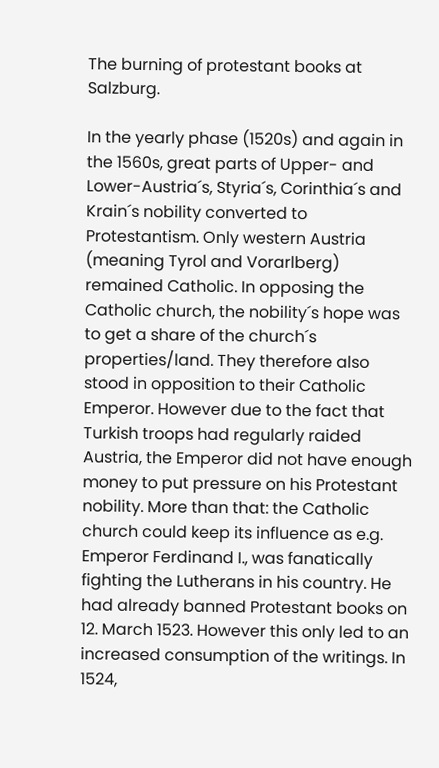The burning of protestant books at Salzburg.

In the yearly phase (1520s) and again in the 1560s, great parts of Upper- and Lower-Austria´s, Styria´s, Corinthia´s and Krain´s nobility converted to Protestantism. Only western Austria (meaning Tyrol and Vorarlberg) remained Catholic. In opposing the Catholic church, the nobility´s hope was to get a share of the church´s properties/land. They therefore also stood in opposition to their Catholic Emperor. However due to the fact that Turkish troops had regularly raided Austria, the Emperor did not have enough money to put pressure on his Protestant nobility. More than that: the Catholic church could keep its influence as e.g. Emperor Ferdinand I., was fanatically fighting the Lutherans in his country. He had already banned Protestant books on 12. March 1523. However this only led to an increased consumption of the writings. In 1524,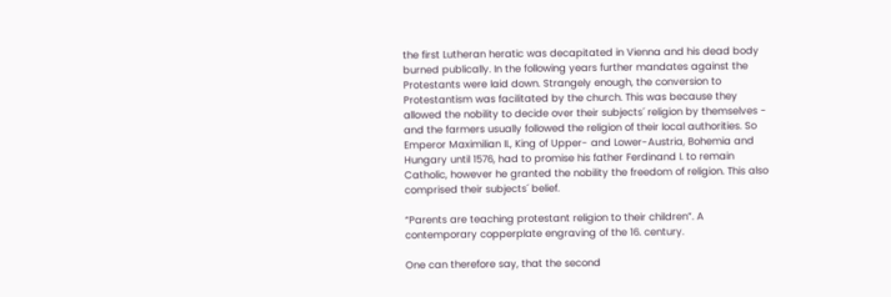the first Lutheran heratic was decapitated in Vienna and his dead body burned publically. In the following years further mandates against the Protestants were laid down. Strangely enough, the conversion to Protestantism was facilitated by the church. This was because they allowed the nobility to decide over their subjects´ religion by themselves - and the farmers usually followed the religion of their local authorities. So Emperor Maximilian II., King of Upper- and Lower-Austria, Bohemia and Hungary until 1576, had to promise his father Ferdinand I. to remain Catholic, however he granted the nobility the freedom of religion. This also comprised their subjects´ belief.

“Parents are teaching protestant religion to their children”. A contemporary copperplate engraving of the 16. century.

One can therefore say, that the second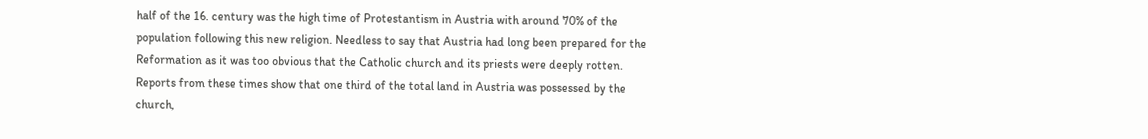half of the 16. century was the high time of Protestantism in Austria with around 70% of the population following this new religion. Needless to say that Austria had long been prepared for the Reformation as it was too obvious that the Catholic church and its priests were deeply rotten. Reports from these times show that one third of the total land in Austria was possessed by the church,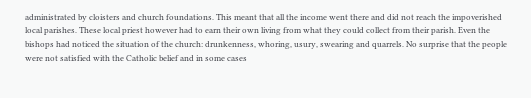administrated by cloisters and church foundations. This meant that all the income went there and did not reach the impoverished local parishes. These local priest however had to earn their own living from what they could collect from their parish. Even the bishops had noticed the situation of the church: drunkenness, whoring, usury, swearing and quarrels. No surprise that the people were not satisfied with the Catholic belief and in some cases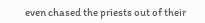even chased the priests out of their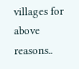villages for above reasons..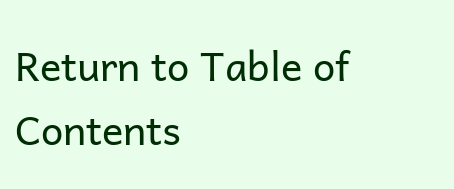Return to Table of Contents